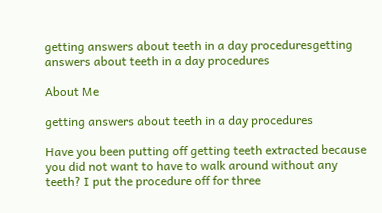getting answers about teeth in a day proceduresgetting answers about teeth in a day procedures

About Me

getting answers about teeth in a day procedures

Have you been putting off getting teeth extracted because you did not want to have to walk around without any teeth? I put the procedure off for three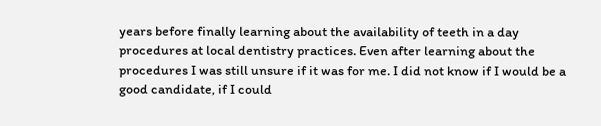years before finally learning about the availability of teeth in a day procedures at local dentistry practices. Even after learning about the procedures I was still unsure if it was for me. I did not know if I would be a good candidate, if I could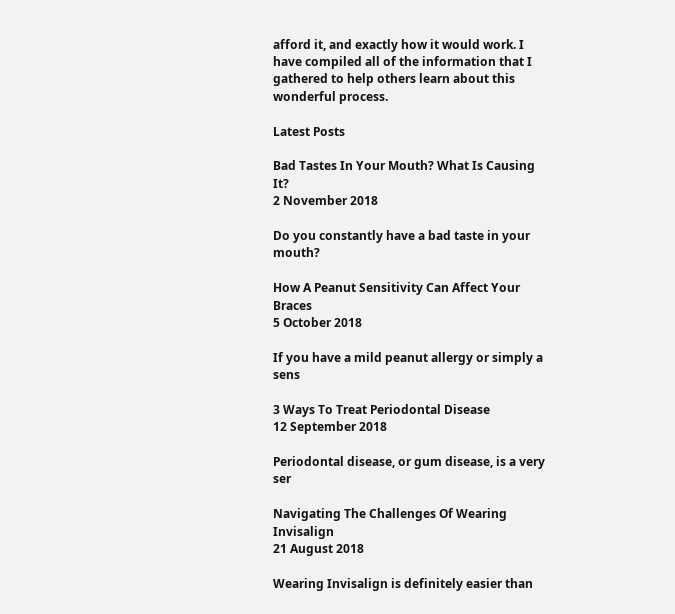afford it, and exactly how it would work. I have compiled all of the information that I gathered to help others learn about this wonderful process.

Latest Posts

Bad Tastes In Your Mouth? What Is Causing It?
2 November 2018

Do you constantly have a bad taste in your mouth?

How A Peanut Sensitivity Can Affect Your Braces
5 October 2018

If you have a mild peanut allergy or simply a sens

3 Ways To Treat Periodontal Disease
12 September 2018

Periodontal disease, or gum disease, is a very ser

Navigating The Challenges Of Wearing Invisalign
21 August 2018

Wearing Invisalign is definitely easier than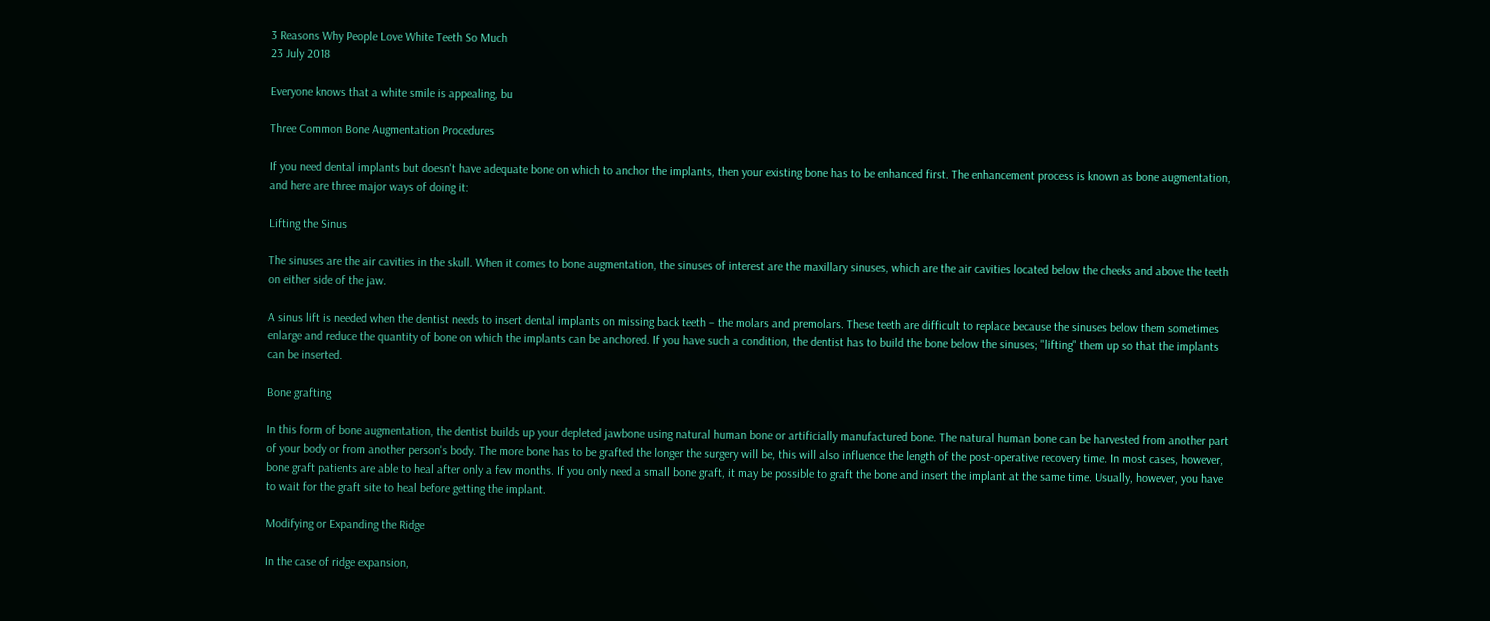3 Reasons Why People Love White Teeth So Much
23 July 2018

Everyone knows that a white smile is appealing, bu

Three Common Bone Augmentation Procedures

If you need dental implants but doesn't have adequate bone on which to anchor the implants, then your existing bone has to be enhanced first. The enhancement process is known as bone augmentation, and here are three major ways of doing it:

Lifting the Sinus

The sinuses are the air cavities in the skull. When it comes to bone augmentation, the sinuses of interest are the maxillary sinuses, which are the air cavities located below the cheeks and above the teeth on either side of the jaw.

A sinus lift is needed when the dentist needs to insert dental implants on missing back teeth – the molars and premolars. These teeth are difficult to replace because the sinuses below them sometimes enlarge and reduce the quantity of bone on which the implants can be anchored. If you have such a condition, the dentist has to build the bone below the sinuses; "lifting" them up so that the implants can be inserted.

Bone grafting

In this form of bone augmentation, the dentist builds up your depleted jawbone using natural human bone or artificially manufactured bone. The natural human bone can be harvested from another part of your body or from another person's body. The more bone has to be grafted the longer the surgery will be, this will also influence the length of the post-operative recovery time. In most cases, however, bone graft patients are able to heal after only a few months. If you only need a small bone graft, it may be possible to graft the bone and insert the implant at the same time. Usually, however, you have to wait for the graft site to heal before getting the implant.

Modifying or Expanding the Ridge

In the case of ridge expansion,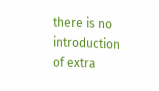there is no introduction of extra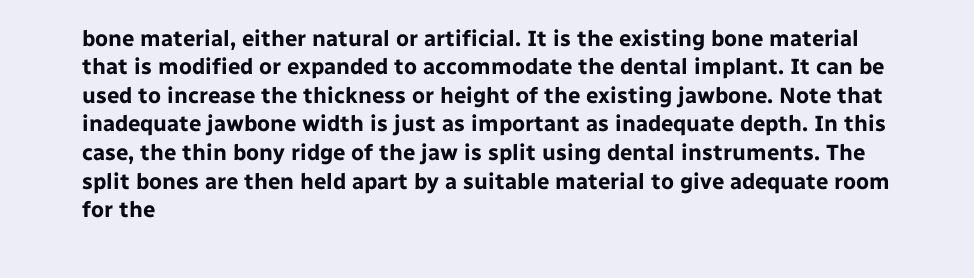bone material, either natural or artificial. It is the existing bone material that is modified or expanded to accommodate the dental implant. It can be used to increase the thickness or height of the existing jawbone. Note that inadequate jawbone width is just as important as inadequate depth. In this case, the thin bony ridge of the jaw is split using dental instruments. The split bones are then held apart by a suitable material to give adequate room for the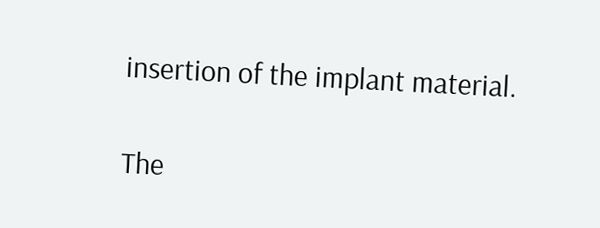insertion of the implant material.

The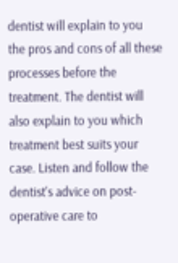dentist will explain to you the pros and cons of all these processes before the treatment. The dentist will also explain to you which treatment best suits your case. Listen and follow the dentist's advice on post-operative care to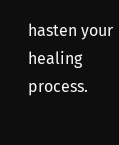hasten your healing process.